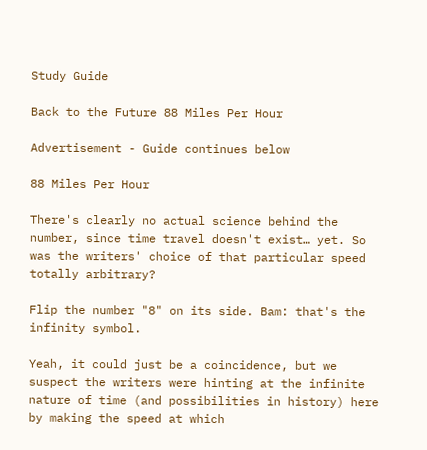Study Guide

Back to the Future 88 Miles Per Hour

Advertisement - Guide continues below

88 Miles Per Hour

There's clearly no actual science behind the number, since time travel doesn't exist… yet. So was the writers' choice of that particular speed totally arbitrary?

Flip the number "8" on its side. Bam: that's the infinity symbol.

Yeah, it could just be a coincidence, but we suspect the writers were hinting at the infinite nature of time (and possibilities in history) here by making the speed at which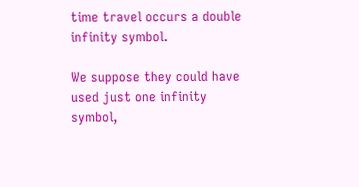time travel occurs a double infinity symbol.

We suppose they could have used just one infinity symbol,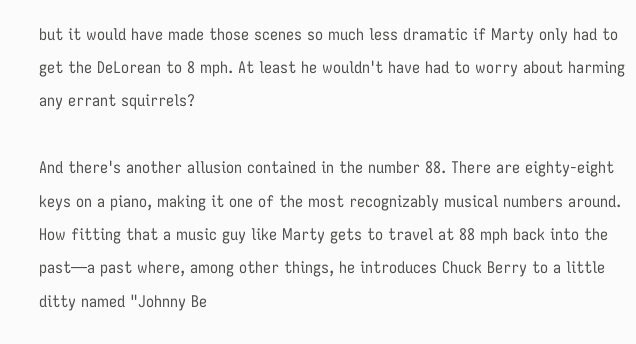but it would have made those scenes so much less dramatic if Marty only had to get the DeLorean to 8 mph. At least he wouldn't have had to worry about harming any errant squirrels?

And there's another allusion contained in the number 88. There are eighty-eight keys on a piano, making it one of the most recognizably musical numbers around. How fitting that a music guy like Marty gets to travel at 88 mph back into the past—a past where, among other things, he introduces Chuck Berry to a little ditty named "Johnny Be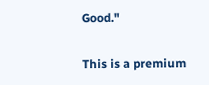Good."

This is a premium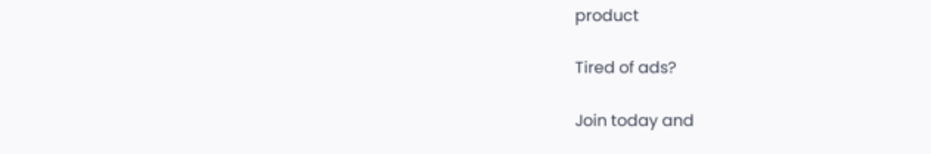product

Tired of ads?

Join today and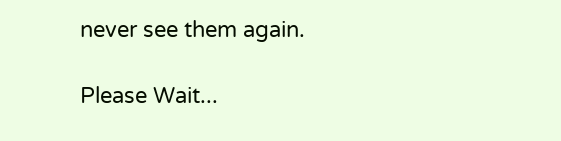never see them again.

Please Wait...